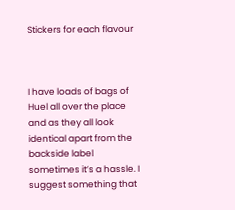Stickers for each flavour



I have loads of bags of Huel all over the place and as they all look identical apart from the backside label sometimes it’s a hassle. I suggest something that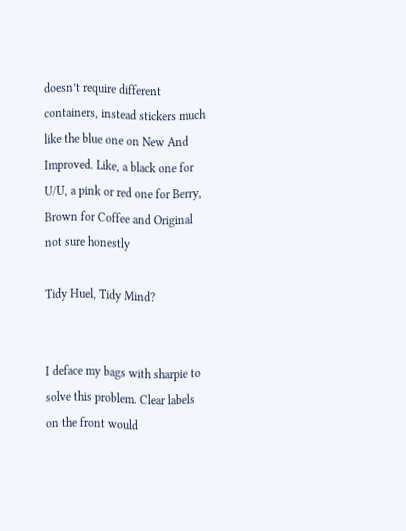doesn’t require different containers, instead stickers much like the blue one on New And Improved. Like, a black one for U/U, a pink or red one for Berry, Brown for Coffee and Original not sure honestly

Tidy Huel, Tidy Mind?


I deface my bags with sharpie to solve this problem. Clear labels on the front would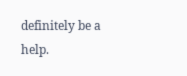definitely be a help.